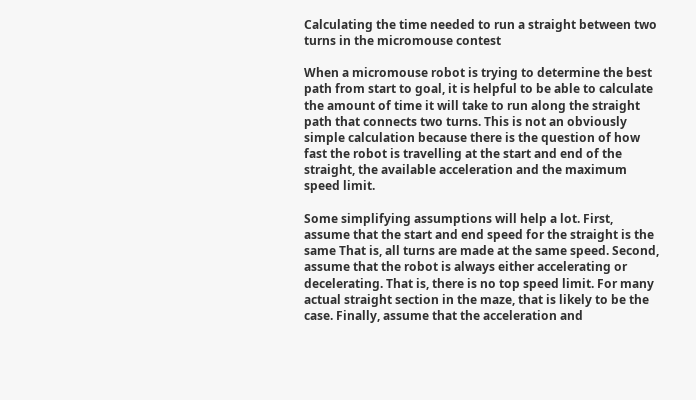Calculating the time needed to run a straight between two turns in the micromouse contest

When a micromouse robot is trying to determine the best path from start to goal, it is helpful to be able to calculate the amount of time it will take to run along the straight path that connects two turns. This is not an obviously simple calculation because there is the question of how fast the robot is travelling at the start and end of the straight, the available acceleration and the maximum speed limit.

Some simplifying assumptions will help a lot. First, assume that the start and end speed for the straight is the same That is, all turns are made at the same speed. Second, assume that the robot is always either accelerating or decelerating. That is, there is no top speed limit. For many actual straight section in the maze, that is likely to be the case. Finally, assume that the acceleration and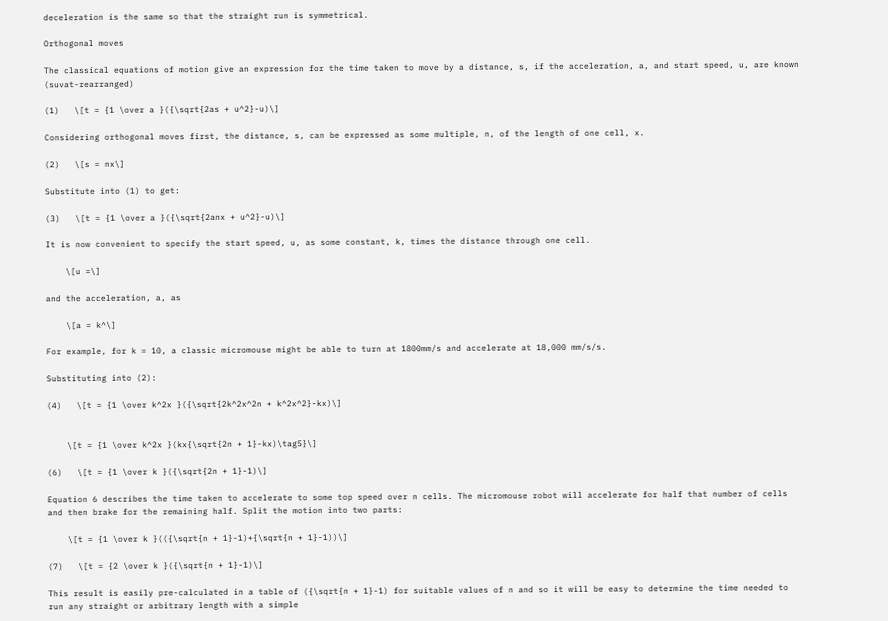deceleration is the same so that the straight run is symmetrical.

Orthogonal moves

The classical equations of motion give an expression for the time taken to move by a distance, s, if the acceleration, a, and start speed, u, are known (suvat-rearranged)

(1)   \[t = {1 \over a }({\sqrt{2as + u^2}-u)\]

Considering orthogonal moves first, the distance, s, can be expressed as some multiple, n, of the length of one cell, x.

(2)   \[s = nx\]

Substitute into (1) to get:

(3)   \[t = {1 \over a }({\sqrt{2anx + u^2}-u)\]

It is now convenient to specify the start speed, u, as some constant, k, times the distance through one cell.

    \[u =\]

and the acceleration, a, as

    \[a = k^\]

For example, for k = 10, a classic micromouse might be able to turn at 1800mm/s and accelerate at 18,000 mm/s/s.

Substituting into (2):

(4)   \[t = {1 \over k^2x }({\sqrt{2k^2x^2n + k^2x^2}-kx)\]


    \[t = {1 \over k^2x }(kx{\sqrt{2n + 1}-kx)\tag5}\]

(6)   \[t = {1 \over k }({\sqrt{2n + 1}-1)\]

Equation 6 describes the time taken to accelerate to some top speed over n cells. The micromouse robot will accelerate for half that number of cells and then brake for the remaining half. Split the motion into two parts:

    \[t = {1 \over k }(({\sqrt{n + 1}-1)+{\sqrt{n + 1}-1))\]

(7)   \[t = {2 \over k }({\sqrt{n + 1}-1)\]

This result is easily pre-calculated in a table of ({\sqrt{n + 1}-1) for suitable values of n and so it will be easy to determine the time needed to run any straight or arbitrary length with a simple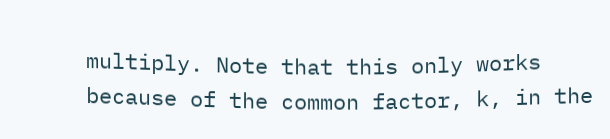multiply. Note that this only works because of the common factor, k, in the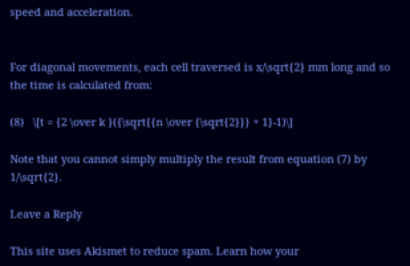speed and acceleration.


For diagonal movements, each cell traversed is x/\sqrt{2} mm long and so the time is calculated from:

(8)   \[t = {2 \over k }({\sqrt{{n \over {\sqrt{2}}} + 1}-1)\]

Note that you cannot simply multiply the result from equation (7) by 1/\sqrt{2}.

Leave a Reply

This site uses Akismet to reduce spam. Learn how your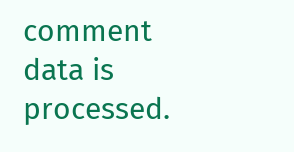comment data is processed.